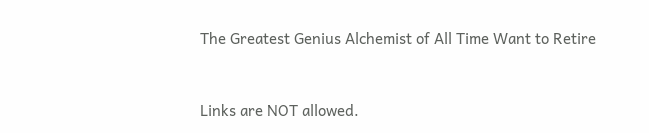The Greatest Genius Alchemist of All Time Want to Retire


Links are NOT allowed.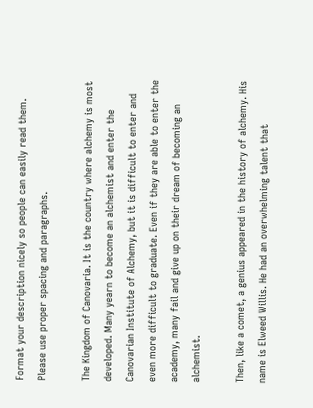Format your description nicely so people can easily read them. Please use proper spacing and paragraphs.

The Kingdom of Canovaria. It is the country where alchemy is most developed. Many yearn to become an alchemist and enter the Canovarian Institute of Alchemy, but it is difficult to enter and even more difficult to graduate. Even if they are able to enter the academy, many fail and give up on their dream of becoming an alchemist.

Then, like a comet, a genius appeared in the history of alchemy. His name is Elweed Willis. He had an overwhelming talent that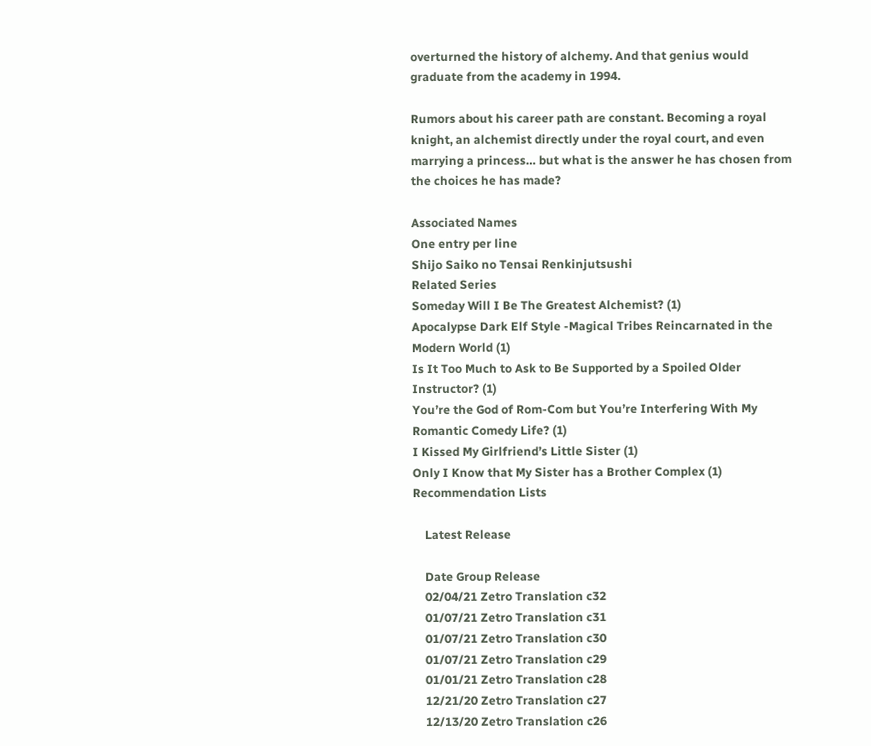overturned the history of alchemy. And that genius would graduate from the academy in 1994.

Rumors about his career path are constant. Becoming a royal knight, an alchemist directly under the royal court, and even marrying a princess… but what is the answer he has chosen from the choices he has made?

Associated Names
One entry per line
Shijo Saiko no Tensai Renkinjutsushi
Related Series
Someday Will I Be The Greatest Alchemist? (1)
Apocalypse Dark Elf Style -Magical Tribes Reincarnated in the Modern World (1)
Is It Too Much to Ask to Be Supported by a Spoiled Older Instructor? (1)
You’re the God of Rom-Com but You’re Interfering With My Romantic Comedy Life? (1)
I Kissed My Girlfriend’s Little Sister (1)
Only I Know that My Sister has a Brother Complex (1)
Recommendation Lists

    Latest Release

    Date Group Release
    02/04/21 Zetro Translation c32
    01/07/21 Zetro Translation c31
    01/07/21 Zetro Translation c30
    01/07/21 Zetro Translation c29
    01/01/21 Zetro Translation c28
    12/21/20 Zetro Translation c27
    12/13/20 Zetro Translation c26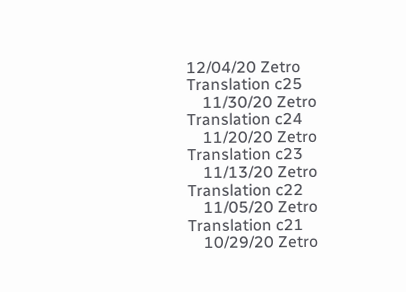12/04/20 Zetro Translation c25
    11/30/20 Zetro Translation c24
    11/20/20 Zetro Translation c23
    11/13/20 Zetro Translation c22
    11/05/20 Zetro Translation c21
    10/29/20 Zetro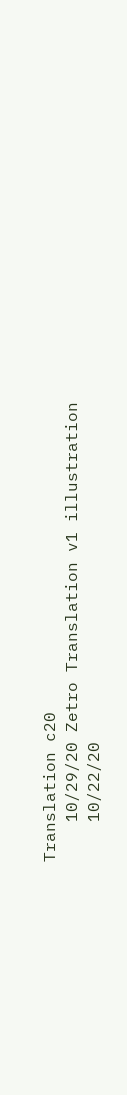Translation c20
    10/29/20 Zetro Translation v1 illustration
    10/22/20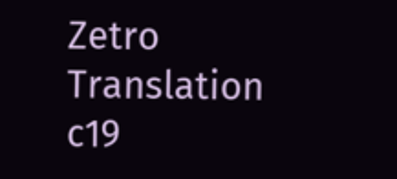Zetro Translation c19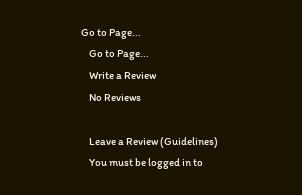Go to Page...
    Go to Page...
    Write a Review
    No Reviews

    Leave a Review (Guidelines)
    You must be logged in to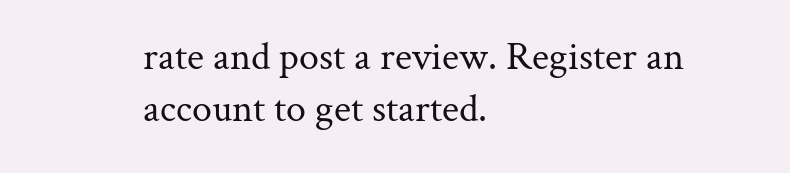rate and post a review. Register an account to get started.